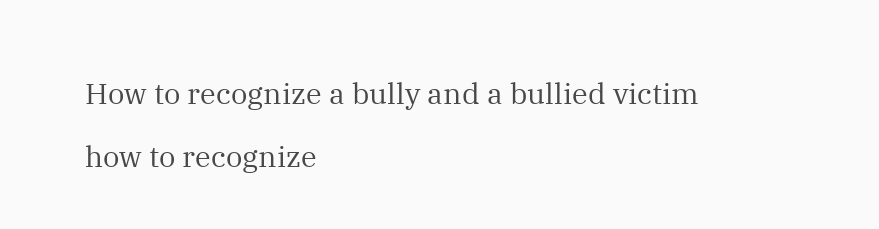How to recognize a bully and a bullied victim

how to recognize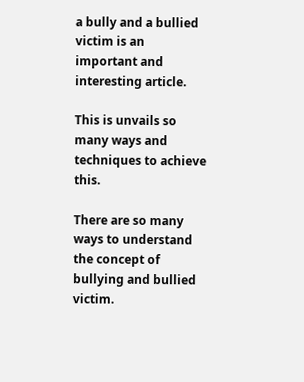a bully and a bullied victim is an important and interesting article.

This is unvails so many ways and techniques to achieve this.

There are so many ways to understand the concept of bullying and bullied victim.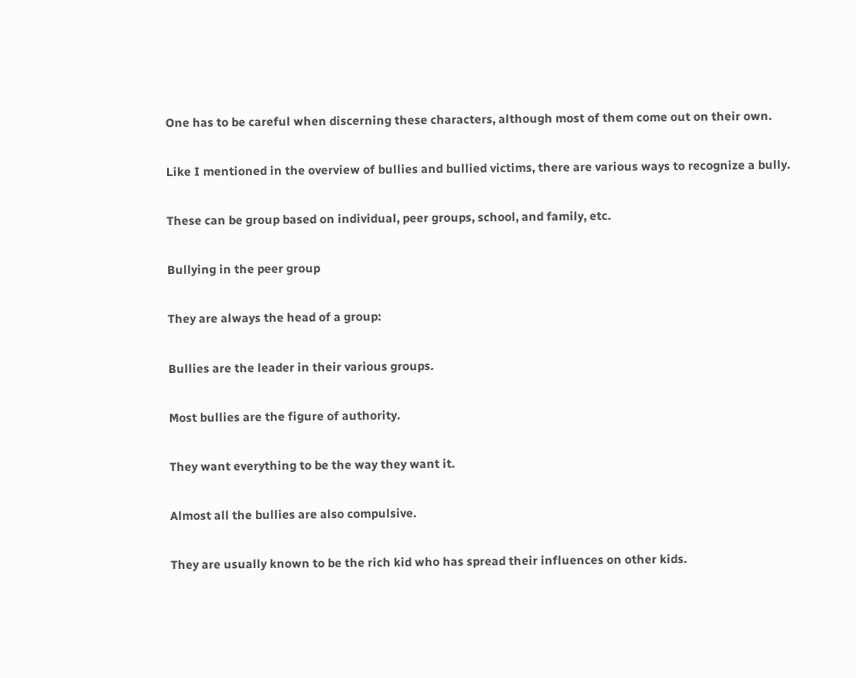One has to be careful when discerning these characters, although most of them come out on their own.

Like I mentioned in the overview of bullies and bullied victims, there are various ways to recognize a bully.

These can be group based on individual, peer groups, school, and family, etc.

Bullying in the peer group

They are always the head of a group:

Bullies are the leader in their various groups.

Most bullies are the figure of authority.

They want everything to be the way they want it.

Almost all the bullies are also compulsive.

They are usually known to be the rich kid who has spread their influences on other kids.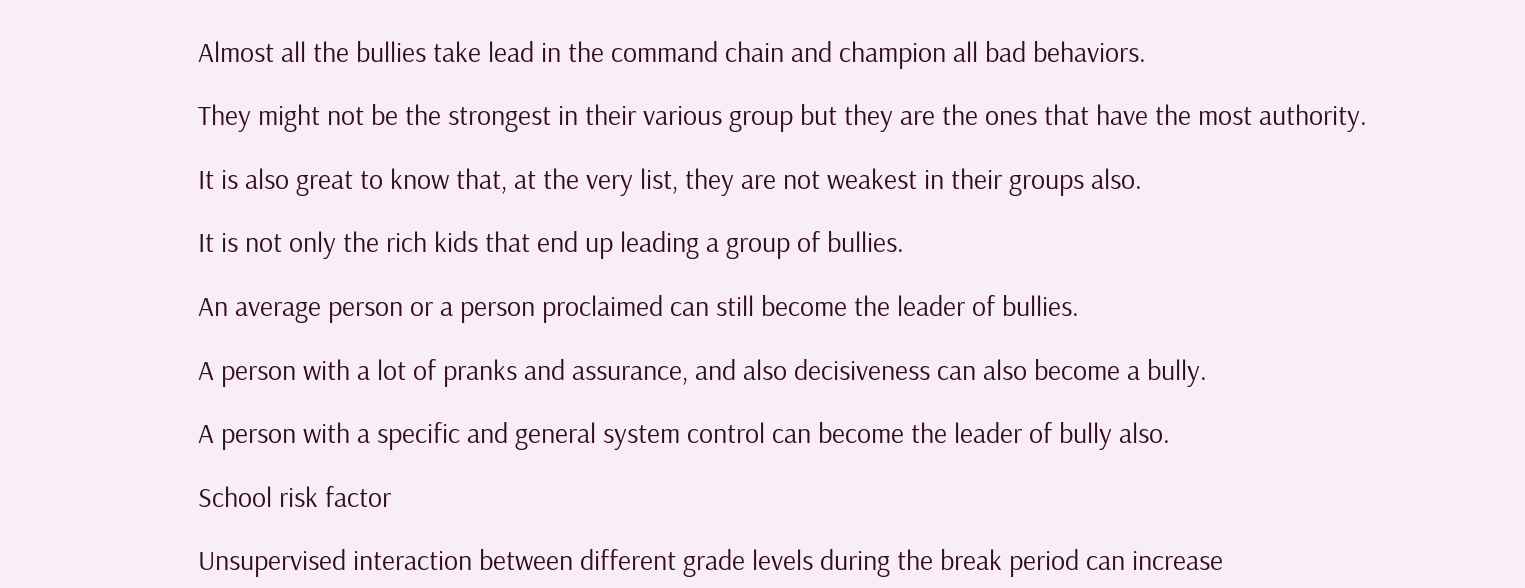Almost all the bullies take lead in the command chain and champion all bad behaviors.

They might not be the strongest in their various group but they are the ones that have the most authority.

It is also great to know that, at the very list, they are not weakest in their groups also.

It is not only the rich kids that end up leading a group of bullies.

An average person or a person proclaimed can still become the leader of bullies.

A person with a lot of pranks and assurance, and also decisiveness can also become a bully.

A person with a specific and general system control can become the leader of bully also.

School risk factor

Unsupervised interaction between different grade levels during the break period can increase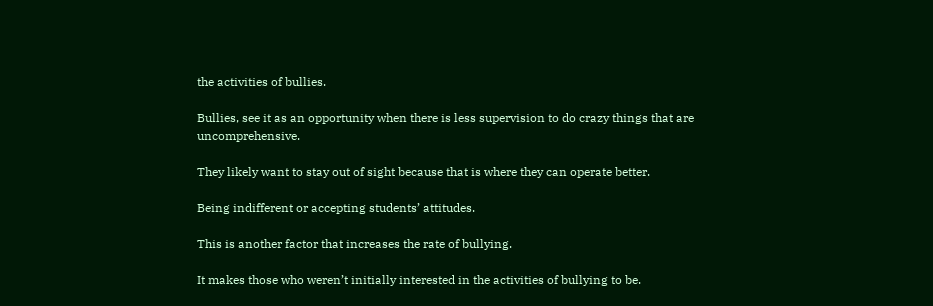the activities of bullies.

Bullies, see it as an opportunity when there is less supervision to do crazy things that are uncomprehensive.

They likely want to stay out of sight because that is where they can operate better.

Being indifferent or accepting students’ attitudes.

This is another factor that increases the rate of bullying.

It makes those who weren’t initially interested in the activities of bullying to be.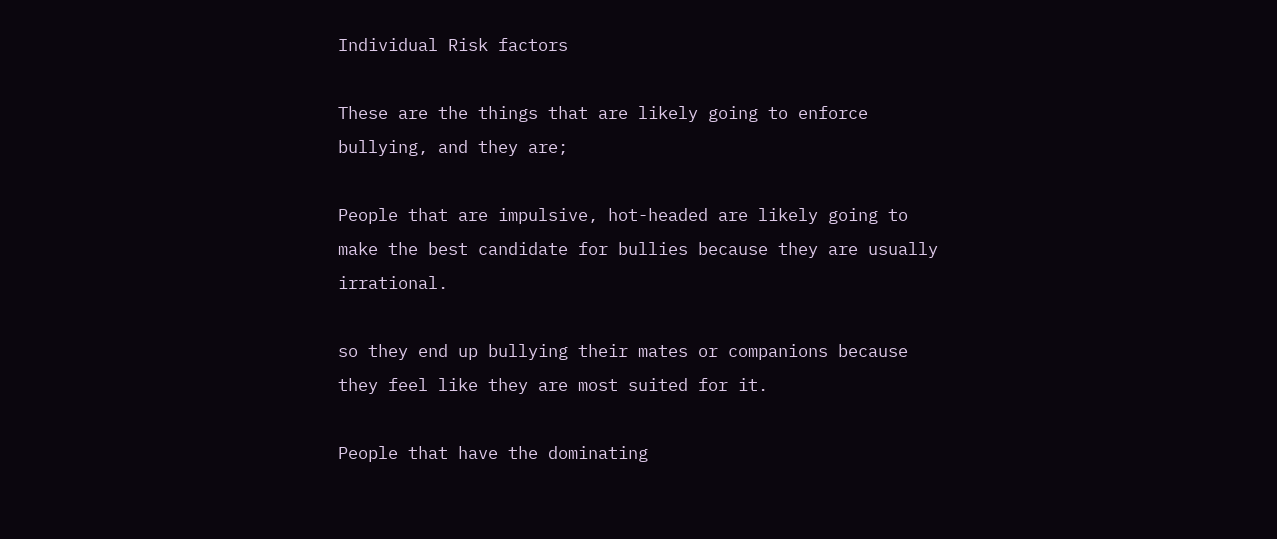Individual Risk factors

These are the things that are likely going to enforce bullying, and they are;

People that are impulsive, hot-headed are likely going to make the best candidate for bullies because they are usually irrational.

so they end up bullying their mates or companions because they feel like they are most suited for it.

People that have the dominating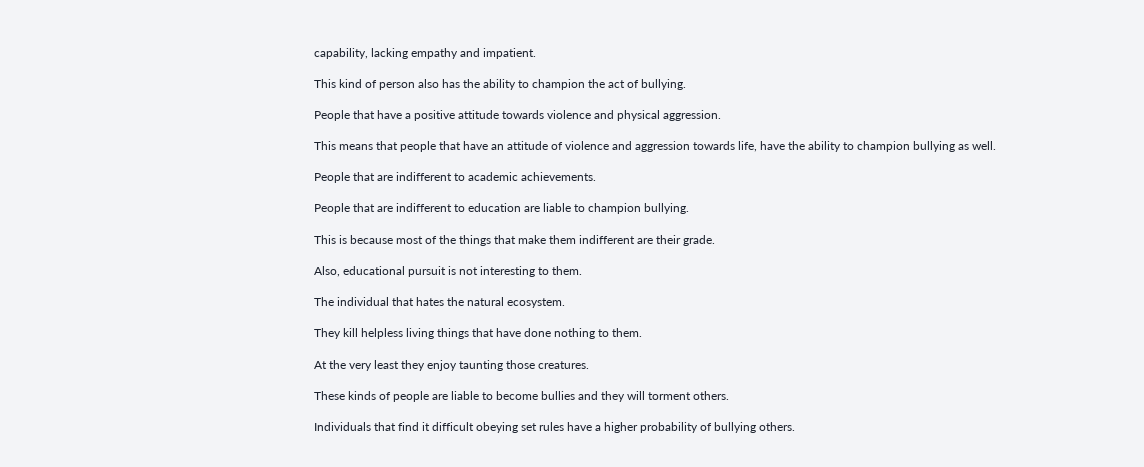capability, lacking empathy and impatient.

This kind of person also has the ability to champion the act of bullying.

People that have a positive attitude towards violence and physical aggression.

This means that people that have an attitude of violence and aggression towards life, have the ability to champion bullying as well.

People that are indifferent to academic achievements.

People that are indifferent to education are liable to champion bullying.

This is because most of the things that make them indifferent are their grade.

Also, educational pursuit is not interesting to them.

The individual that hates the natural ecosystem.

They kill helpless living things that have done nothing to them.

At the very least they enjoy taunting those creatures.

These kinds of people are liable to become bullies and they will torment others.

Individuals that find it difficult obeying set rules have a higher probability of bullying others.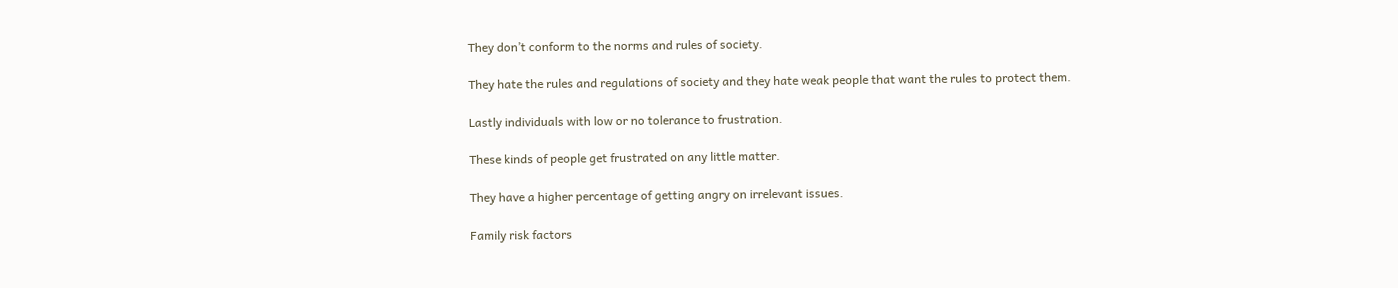They don’t conform to the norms and rules of society.

They hate the rules and regulations of society and they hate weak people that want the rules to protect them.

Lastly individuals with low or no tolerance to frustration.

These kinds of people get frustrated on any little matter.

They have a higher percentage of getting angry on irrelevant issues.

Family risk factors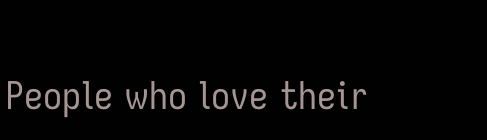People who love their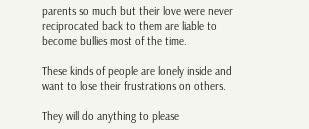parents so much but their love were never reciprocated back to them are liable to become bullies most of the time.

These kinds of people are lonely inside and want to lose their frustrations on others.

They will do anything to please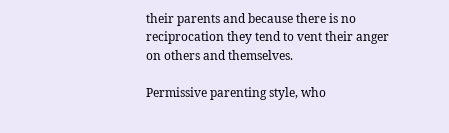their parents and because there is no reciprocation they tend to vent their anger on others and themselves.

Permissive parenting style, who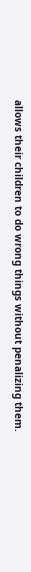allows their children to do wrong things without penalizing them.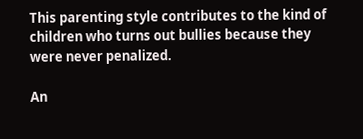This parenting style contributes to the kind of children who turns out bullies because they were never penalized.

An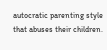autocratic parenting style that abuses their children.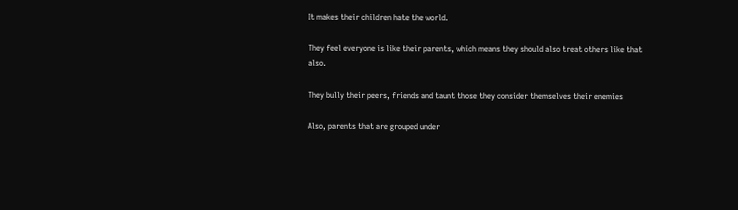It makes their children hate the world.

They feel everyone is like their parents, which means they should also treat others like that also.

They bully their peers, friends and taunt those they consider themselves their enemies

Also, parents that are grouped under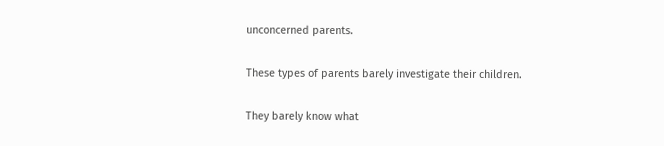unconcerned parents.

These types of parents barely investigate their children.

They barely know what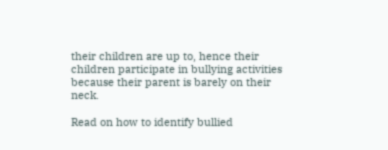their children are up to, hence their children participate in bullying activities because their parent is barely on their neck.

Read on how to identify bullied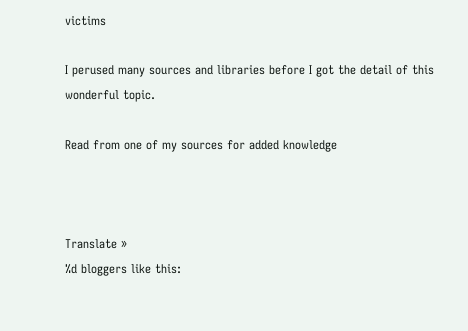victims

I perused many sources and libraries before I got the detail of this wonderful topic.

Read from one of my sources for added knowledge



Translate »
%d bloggers like this: